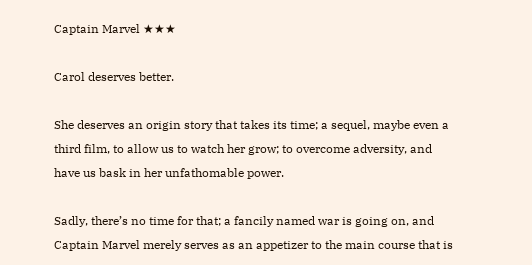Captain Marvel ★★★

Carol deserves better.

She deserves an origin story that takes its time; a sequel, maybe even a third film, to allow us to watch her grow; to overcome adversity, and have us bask in her unfathomable power.

Sadly, there’s no time for that; a fancily named war is going on, and Captain Marvel merely serves as an appetizer to the main course that is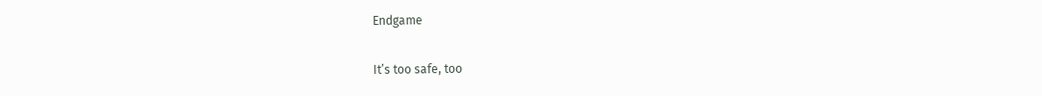Endgame

It’s too safe, too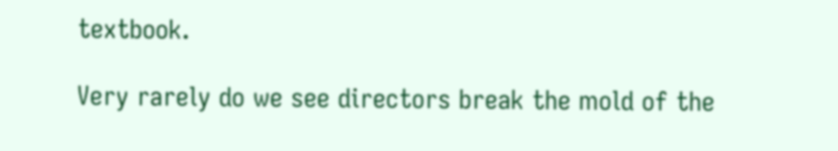textbook.

Very rarely do we see directors break the mold of the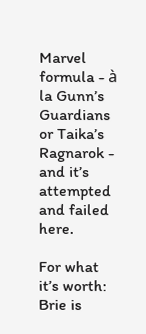Marvel formula - à la Gunn’s Guardians or Taika’s Ragnarok - and it’s attempted and failed here.

For what it’s worth: Brie is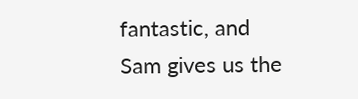fantastic, and Sam gives us the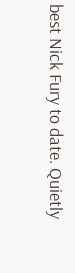best Nick Fury to date. Quietly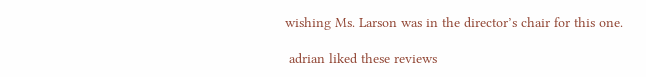wishing Ms. Larson was in the director’s chair for this one.

 adrian liked these reviews